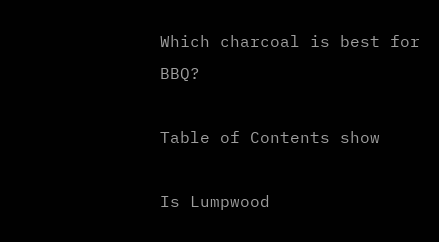Which charcoal is best for BBQ?

Table of Contents show

Is Lumpwood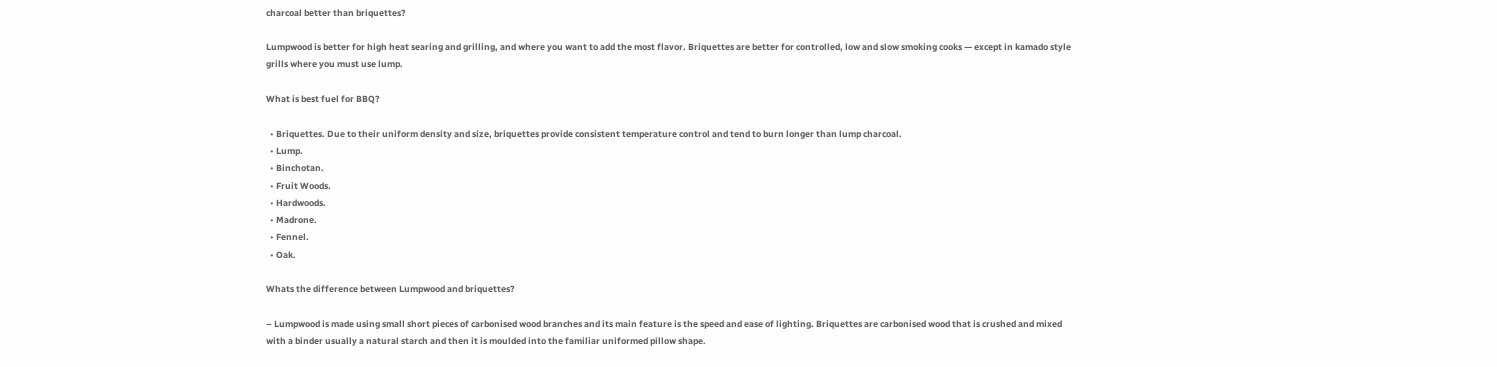charcoal better than briquettes?

Lumpwood is better for high heat searing and grilling, and where you want to add the most flavor. Briquettes are better for controlled, low and slow smoking cooks — except in kamado style grills where you must use lump.

What is best fuel for BBQ?

  • Briquettes. Due to their uniform density and size, briquettes provide consistent temperature control and tend to burn longer than lump charcoal.
  • Lump.
  • Binchotan.
  • Fruit Woods.
  • Hardwoods.
  • Madrone.
  • Fennel.
  • Oak.

Whats the difference between Lumpwood and briquettes?

– Lumpwood is made using small short pieces of carbonised wood branches and its main feature is the speed and ease of lighting. Briquettes are carbonised wood that is crushed and mixed with a binder usually a natural starch and then it is moulded into the familiar uniformed pillow shape.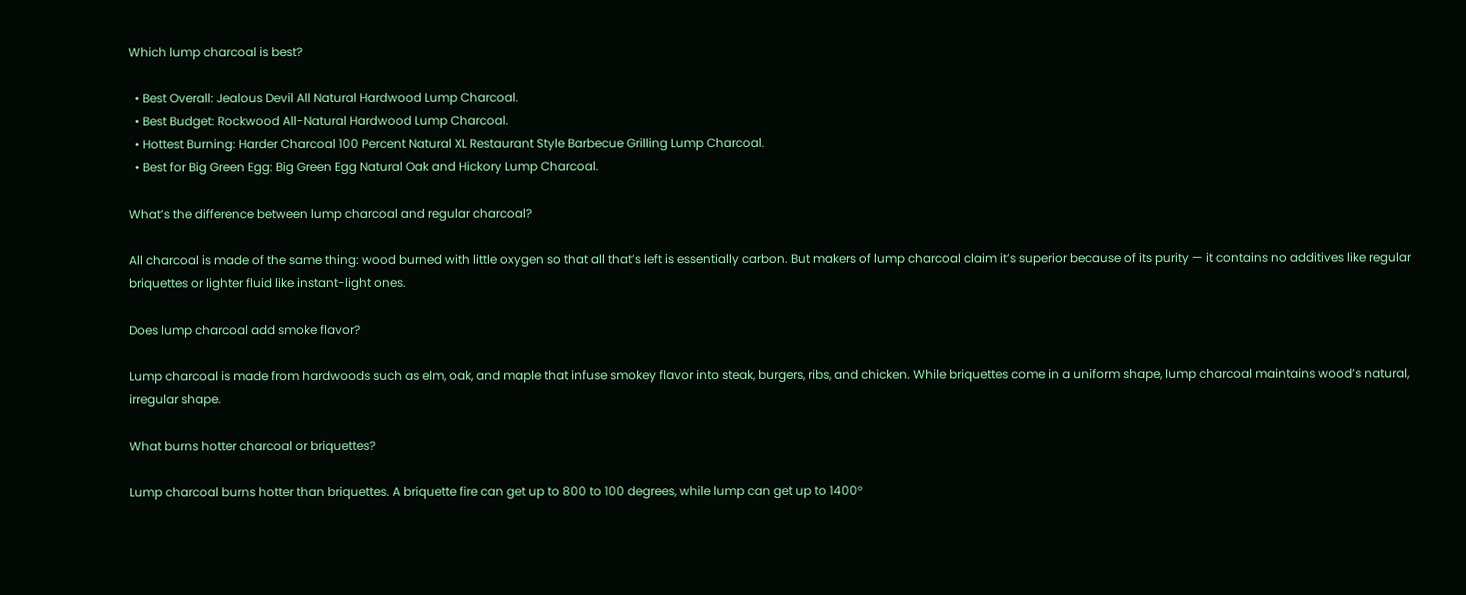Which lump charcoal is best?

  • Best Overall: Jealous Devil All Natural Hardwood Lump Charcoal.
  • Best Budget: Rockwood All-Natural Hardwood Lump Charcoal.
  • Hottest Burning: Harder Charcoal 100 Percent Natural XL Restaurant Style Barbecue Grilling Lump Charcoal.
  • Best for Big Green Egg: Big Green Egg Natural Oak and Hickory Lump Charcoal.

What’s the difference between lump charcoal and regular charcoal?

All charcoal is made of the same thing: wood burned with little oxygen so that all that’s left is essentially carbon. But makers of lump charcoal claim it’s superior because of its purity — it contains no additives like regular briquettes or lighter fluid like instant-light ones.

Does lump charcoal add smoke flavor?

Lump charcoal is made from hardwoods such as elm, oak, and maple that infuse smokey flavor into steak, burgers, ribs, and chicken. While briquettes come in a uniform shape, lump charcoal maintains wood’s natural, irregular shape.

What burns hotter charcoal or briquettes?

Lump charcoal burns hotter than briquettes. A briquette fire can get up to 800 to 100 degrees, while lump can get up to 1400°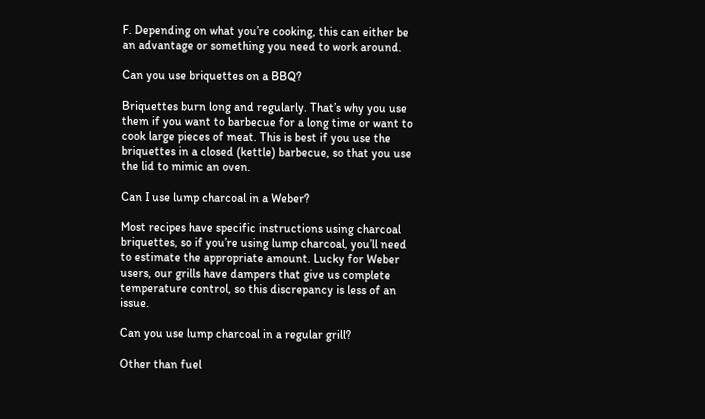F. Depending on what you’re cooking, this can either be an advantage or something you need to work around.

Can you use briquettes on a BBQ?

Briquettes burn long and regularly. That’s why you use them if you want to barbecue for a long time or want to cook large pieces of meat. This is best if you use the briquettes in a closed (kettle) barbecue, so that you use the lid to mimic an oven.

Can I use lump charcoal in a Weber?

Most recipes have specific instructions using charcoal briquettes, so if you’re using lump charcoal, you’ll need to estimate the appropriate amount. Lucky for Weber users, our grills have dampers that give us complete temperature control, so this discrepancy is less of an issue.

Can you use lump charcoal in a regular grill?

Other than fuel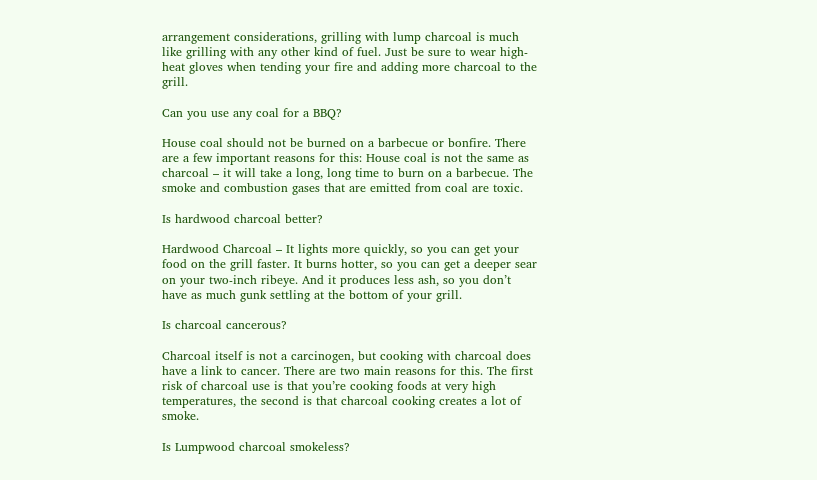arrangement considerations, grilling with lump charcoal is much like grilling with any other kind of fuel. Just be sure to wear high-heat gloves when tending your fire and adding more charcoal to the grill.

Can you use any coal for a BBQ?

House coal should not be burned on a barbecue or bonfire. There are a few important reasons for this: House coal is not the same as charcoal – it will take a long, long time to burn on a barbecue. The smoke and combustion gases that are emitted from coal are toxic.

Is hardwood charcoal better?

Hardwood Charcoal – It lights more quickly, so you can get your food on the grill faster. It burns hotter, so you can get a deeper sear on your two-inch ribeye. And it produces less ash, so you don’t have as much gunk settling at the bottom of your grill.

Is charcoal cancerous?

Charcoal itself is not a carcinogen, but cooking with charcoal does have a link to cancer. There are two main reasons for this. The first risk of charcoal use is that you’re cooking foods at very high temperatures, the second is that charcoal cooking creates a lot of smoke.

Is Lumpwood charcoal smokeless?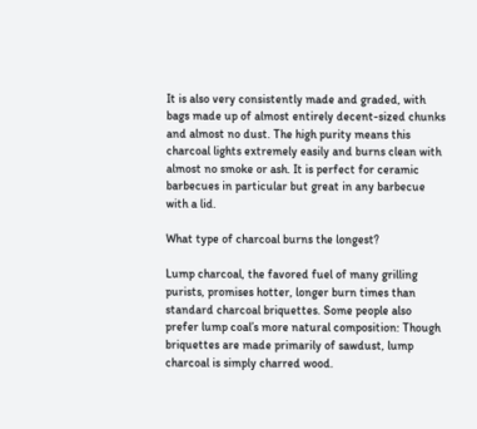It is also very consistently made and graded, with bags made up of almost entirely decent-sized chunks and almost no dust. The high purity means this charcoal lights extremely easily and burns clean with almost no smoke or ash. It is perfect for ceramic barbecues in particular but great in any barbecue with a lid.

What type of charcoal burns the longest?

Lump charcoal, the favored fuel of many grilling purists, promises hotter, longer burn times than standard charcoal briquettes. Some people also prefer lump coal’s more natural composition: Though briquettes are made primarily of sawdust, lump charcoal is simply charred wood.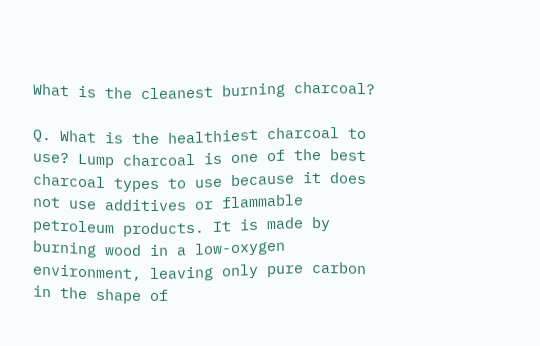What is the cleanest burning charcoal?

Q. What is the healthiest charcoal to use? Lump charcoal is one of the best charcoal types to use because it does not use additives or flammable petroleum products. It is made by burning wood in a low-oxygen environment, leaving only pure carbon in the shape of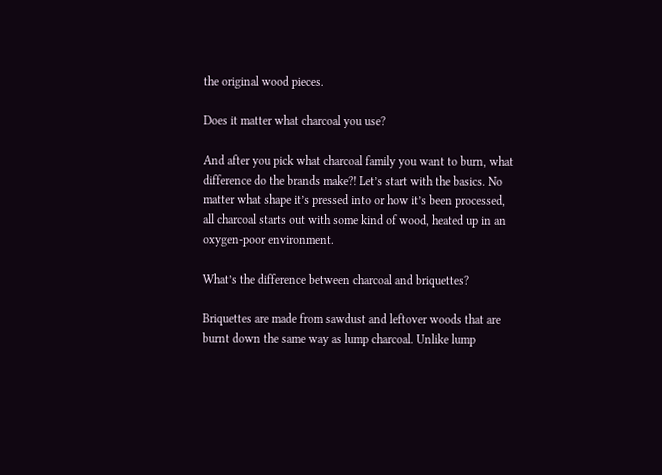the original wood pieces.

Does it matter what charcoal you use?

And after you pick what charcoal family you want to burn, what difference do the brands make?! Let’s start with the basics. No matter what shape it’s pressed into or how it’s been processed, all charcoal starts out with some kind of wood, heated up in an oxygen-poor environment.

What’s the difference between charcoal and briquettes?

Briquettes are made from sawdust and leftover woods that are burnt down the same way as lump charcoal. Unlike lump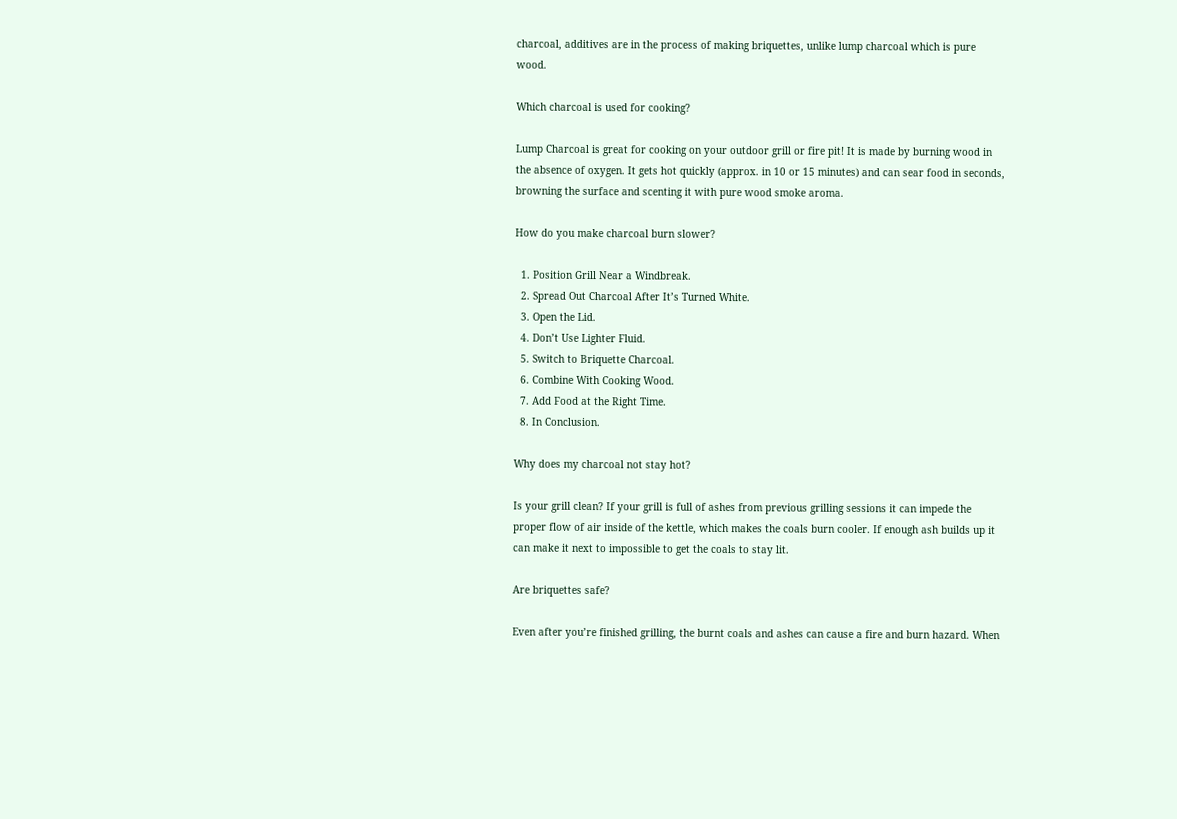charcoal, additives are in the process of making briquettes, unlike lump charcoal which is pure wood.

Which charcoal is used for cooking?

Lump Charcoal is great for cooking on your outdoor grill or fire pit! It is made by burning wood in the absence of oxygen. It gets hot quickly (approx. in 10 or 15 minutes) and can sear food in seconds, browning the surface and scenting it with pure wood smoke aroma.

How do you make charcoal burn slower?

  1. Position Grill Near a Windbreak.
  2. Spread Out Charcoal After It’s Turned White.
  3. Open the Lid.
  4. Don’t Use Lighter Fluid.
  5. Switch to Briquette Charcoal.
  6. Combine With Cooking Wood.
  7. Add Food at the Right Time.
  8. In Conclusion.

Why does my charcoal not stay hot?

Is your grill clean? If your grill is full of ashes from previous grilling sessions it can impede the proper flow of air inside of the kettle, which makes the coals burn cooler. If enough ash builds up it can make it next to impossible to get the coals to stay lit.

Are briquettes safe?

Even after you’re finished grilling, the burnt coals and ashes can cause a fire and burn hazard. When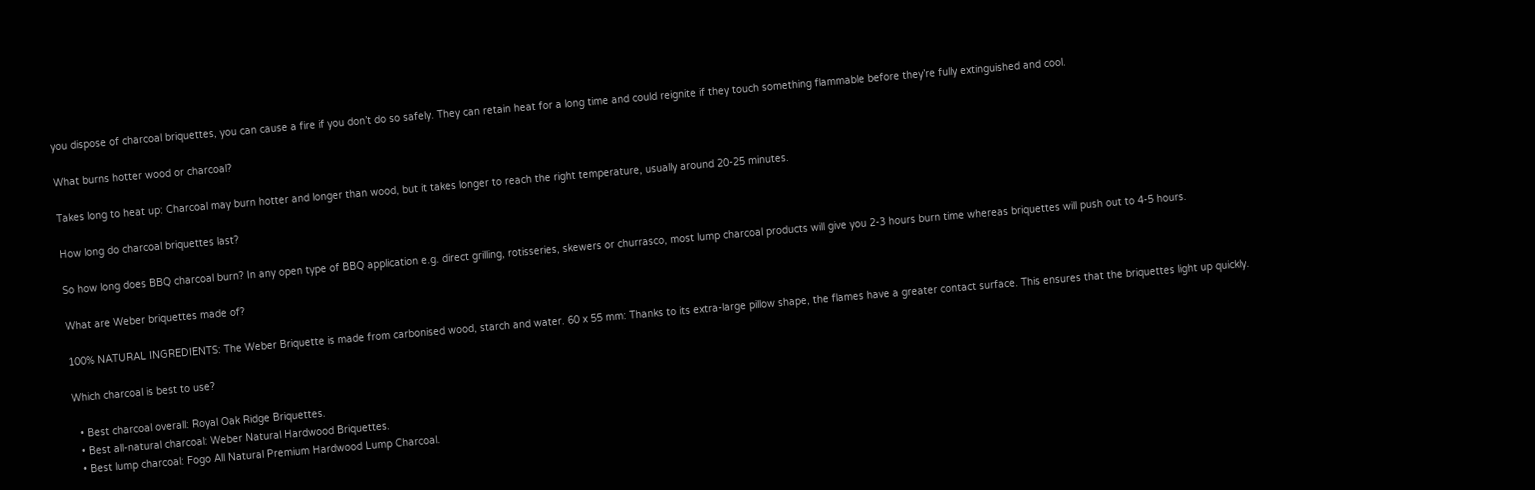you dispose of charcoal briquettes, you can cause a fire if you don’t do so safely. They can retain heat for a long time and could reignite if they touch something flammable before they’re fully extinguished and cool.

What burns hotter wood or charcoal?

Takes long to heat up: Charcoal may burn hotter and longer than wood, but it takes longer to reach the right temperature, usually around 20-25 minutes.

How long do charcoal briquettes last?

So how long does BBQ charcoal burn? In any open type of BBQ application e.g. direct grilling, rotisseries, skewers or churrasco, most lump charcoal products will give you 2-3 hours burn time whereas briquettes will push out to 4-5 hours.

What are Weber briquettes made of?

100% NATURAL INGREDIENTS: The Weber Briquette is made from carbonised wood, starch and water. 60 x 55 mm: Thanks to its extra-large pillow shape, the flames have a greater contact surface. This ensures that the briquettes light up quickly.

Which charcoal is best to use?

  • Best charcoal overall: Royal Oak Ridge Briquettes.
  • Best all-natural charcoal: Weber Natural Hardwood Briquettes.
  • Best lump charcoal: Fogo All Natural Premium Hardwood Lump Charcoal.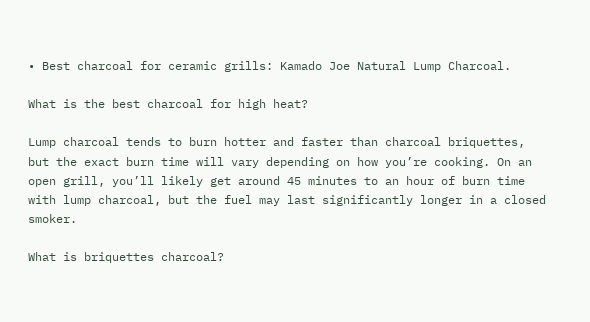• Best charcoal for ceramic grills: Kamado Joe Natural Lump Charcoal.

What is the best charcoal for high heat?

Lump charcoal tends to burn hotter and faster than charcoal briquettes, but the exact burn time will vary depending on how you’re cooking. On an open grill, you’ll likely get around 45 minutes to an hour of burn time with lump charcoal, but the fuel may last significantly longer in a closed smoker.

What is briquettes charcoal?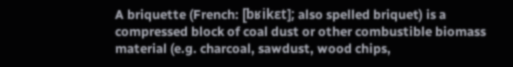A briquette (French: [bʁikɛt]; also spelled briquet) is a compressed block of coal dust or other combustible biomass material (e.g. charcoal, sawdust, wood chips,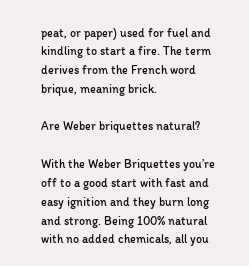peat, or paper) used for fuel and kindling to start a fire. The term derives from the French word brique, meaning brick.

Are Weber briquettes natural?

With the Weber Briquettes you’re off to a good start with fast and easy ignition and they burn long and strong. Being 100% natural with no added chemicals, all you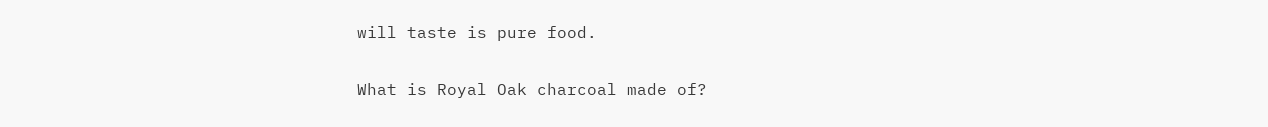will taste is pure food.

What is Royal Oak charcoal made of?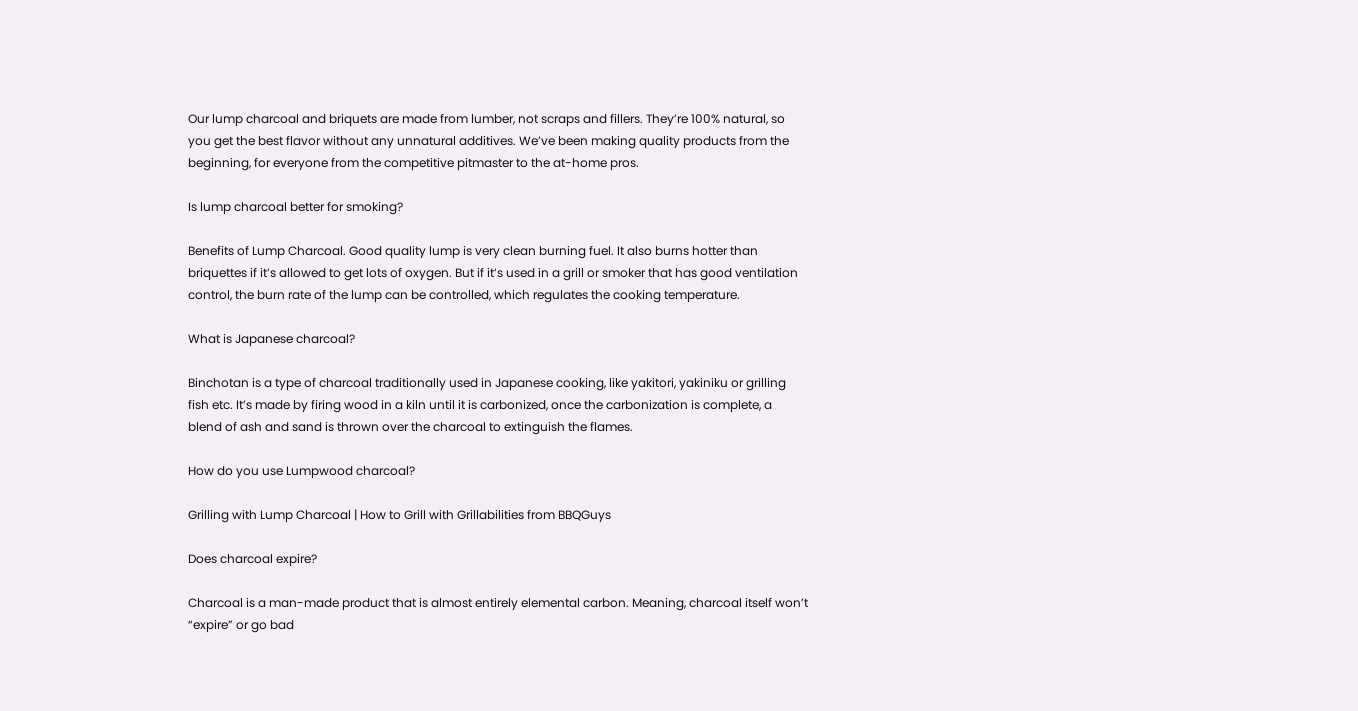Our lump charcoal and briquets are made from lumber, not scraps and fillers. They’re 100% natural, so you get the best flavor without any unnatural additives. We’ve been making quality products from the beginning, for everyone from the competitive pitmaster to the at-home pros.

Is lump charcoal better for smoking?

Benefits of Lump Charcoal. Good quality lump is very clean burning fuel. It also burns hotter than briquettes if it’s allowed to get lots of oxygen. But if it’s used in a grill or smoker that has good ventilation control, the burn rate of the lump can be controlled, which regulates the cooking temperature.

What is Japanese charcoal?

Binchotan is a type of charcoal traditionally used in Japanese cooking, like yakitori, yakiniku or grilling fish etc. It’s made by firing wood in a kiln until it is carbonized, once the carbonization is complete, a blend of ash and sand is thrown over the charcoal to extinguish the flames.

How do you use Lumpwood charcoal?

Grilling with Lump Charcoal | How to Grill with Grillabilities from BBQGuys

Does charcoal expire?

Charcoal is a man-made product that is almost entirely elemental carbon. Meaning, charcoal itself won’t “expire” or go bad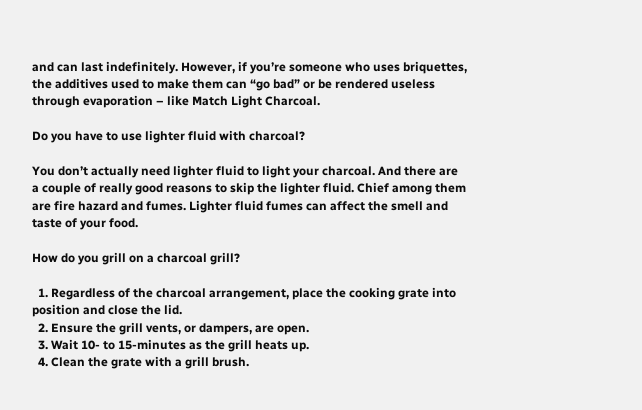and can last indefinitely. However, if you’re someone who uses briquettes, the additives used to make them can “go bad” or be rendered useless through evaporation – like Match Light Charcoal.

Do you have to use lighter fluid with charcoal?

You don’t actually need lighter fluid to light your charcoal. And there are a couple of really good reasons to skip the lighter fluid. Chief among them are fire hazard and fumes. Lighter fluid fumes can affect the smell and taste of your food.

How do you grill on a charcoal grill?

  1. Regardless of the charcoal arrangement, place the cooking grate into position and close the lid.
  2. Ensure the grill vents, or dampers, are open.
  3. Wait 10- to 15-minutes as the grill heats up.
  4. Clean the grate with a grill brush.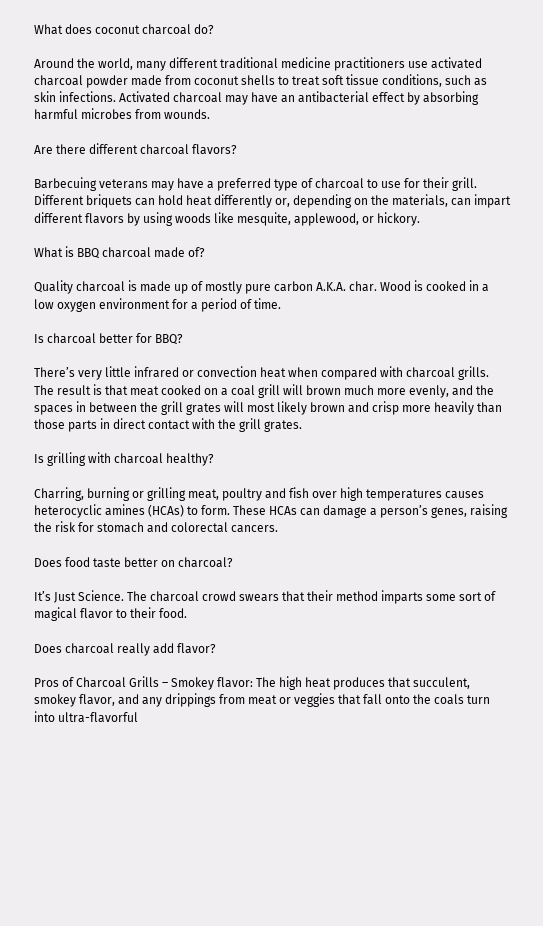What does coconut charcoal do?

Around the world, many different traditional medicine practitioners use activated charcoal powder made from coconut shells to treat soft tissue conditions, such as skin infections. Activated charcoal may have an antibacterial effect by absorbing harmful microbes from wounds.

Are there different charcoal flavors?

Barbecuing veterans may have a preferred type of charcoal to use for their grill. Different briquets can hold heat differently or, depending on the materials, can impart different flavors by using woods like mesquite, applewood, or hickory.

What is BBQ charcoal made of?

Quality charcoal is made up of mostly pure carbon A.K.A. char. Wood is cooked in a low oxygen environment for a period of time.

Is charcoal better for BBQ?

There’s very little infrared or convection heat when compared with charcoal grills. The result is that meat cooked on a coal grill will brown much more evenly, and the spaces in between the grill grates will most likely brown and crisp more heavily than those parts in direct contact with the grill grates.

Is grilling with charcoal healthy?

Charring, burning or grilling meat, poultry and fish over high temperatures causes heterocyclic amines (HCAs) to form. These HCAs can damage a person’s genes, raising the risk for stomach and colorectal cancers.

Does food taste better on charcoal?

It’s Just Science. The charcoal crowd swears that their method imparts some sort of magical flavor to their food.

Does charcoal really add flavor?

Pros of Charcoal Grills – Smokey flavor: The high heat produces that succulent, smokey flavor, and any drippings from meat or veggies that fall onto the coals turn into ultra-flavorful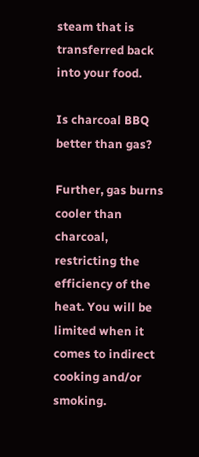steam that is transferred back into your food.

Is charcoal BBQ better than gas?

Further, gas burns cooler than charcoal, restricting the efficiency of the heat. You will be limited when it comes to indirect cooking and/or smoking.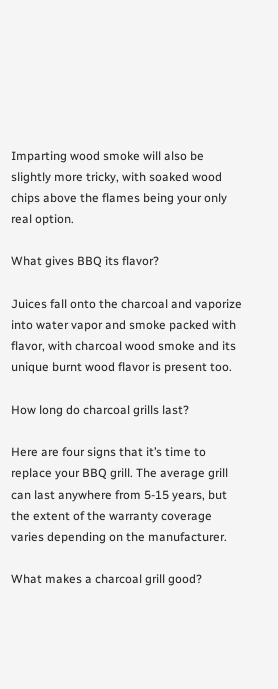Imparting wood smoke will also be slightly more tricky, with soaked wood chips above the flames being your only real option.

What gives BBQ its flavor?

Juices fall onto the charcoal and vaporize into water vapor and smoke packed with flavor, with charcoal wood smoke and its unique burnt wood flavor is present too.

How long do charcoal grills last?

Here are four signs that it’s time to replace your BBQ grill. The average grill can last anywhere from 5-15 years, but the extent of the warranty coverage varies depending on the manufacturer.

What makes a charcoal grill good?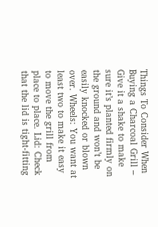Things To Consider When Buying a Charcoal Grill – Give it a shake to make sure it’s planted firmly on the ground and won’t be easily knocked or blown over. Wheels: You want at least two to make it easy to move the grill from place to place. Lid: Check that the lid is tight-fitting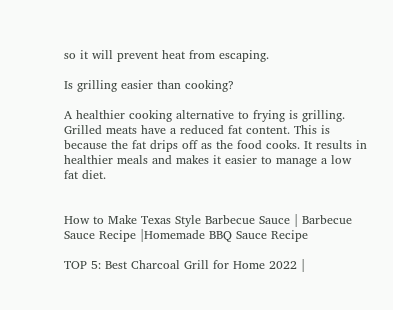so it will prevent heat from escaping.

Is grilling easier than cooking?

A healthier cooking alternative to frying is grilling. Grilled meats have a reduced fat content. This is because the fat drips off as the food cooks. It results in healthier meals and makes it easier to manage a low fat diet.


How to Make Texas Style Barbecue Sauce | Barbecue Sauce Recipe |Homemade BBQ Sauce Recipe

TOP 5: Best Charcoal Grill for Home 2022 |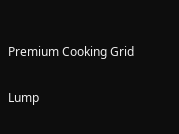Premium Cooking Grid

Lump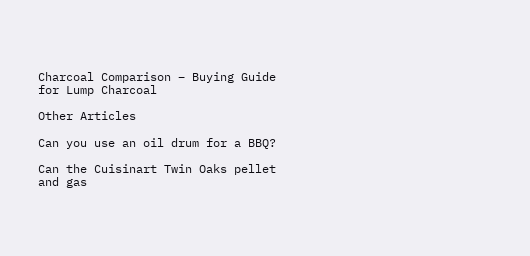Charcoal Comparison – Buying Guide for Lump Charcoal

Other Articles

Can you use an oil drum for a BBQ?

Can the Cuisinart Twin Oaks pellet and gas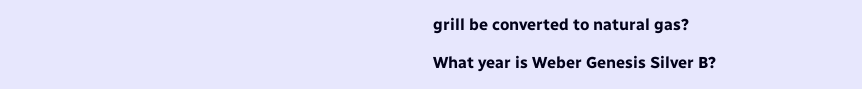grill be converted to natural gas?

What year is Weber Genesis Silver B?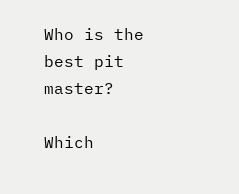Who is the best pit master?

Which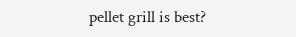pellet grill is best?